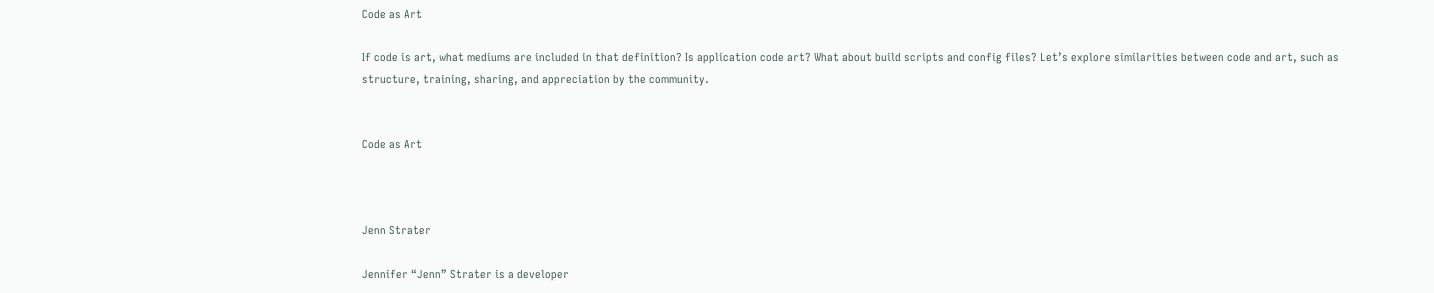Code as Art

If code is art, what mediums are included in that definition? Is application code art? What about build scripts and config files? Let’s explore similarities between code and art, such as structure, training, sharing, and appreciation by the community.


Code as Art



Jenn Strater

Jennifer “Jenn” Strater is a developer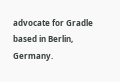advocate for Gradle based in Berlin, Germany.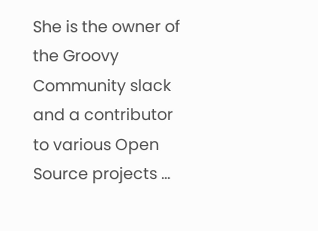She is the owner of the Groovy Community slack and a contributor to various Open Source projects ...